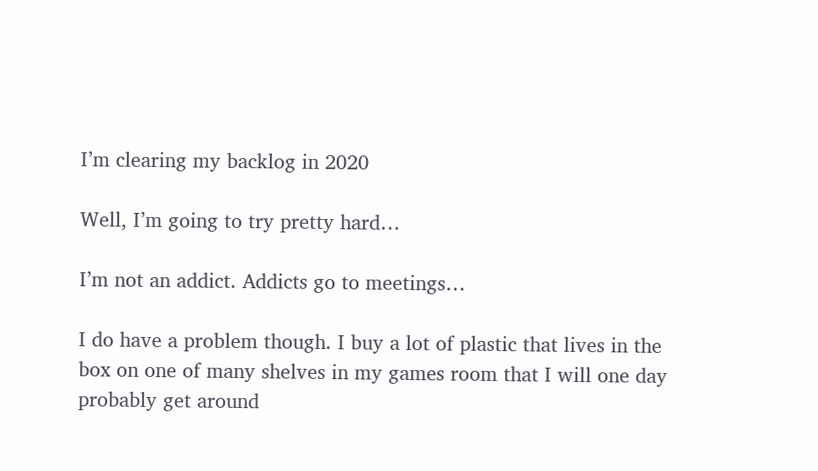I’m clearing my backlog in 2020

Well, I’m going to try pretty hard…

I’m not an addict. Addicts go to meetings…

I do have a problem though. I buy a lot of plastic that lives in the box on one of many shelves in my games room that I will one day probably get around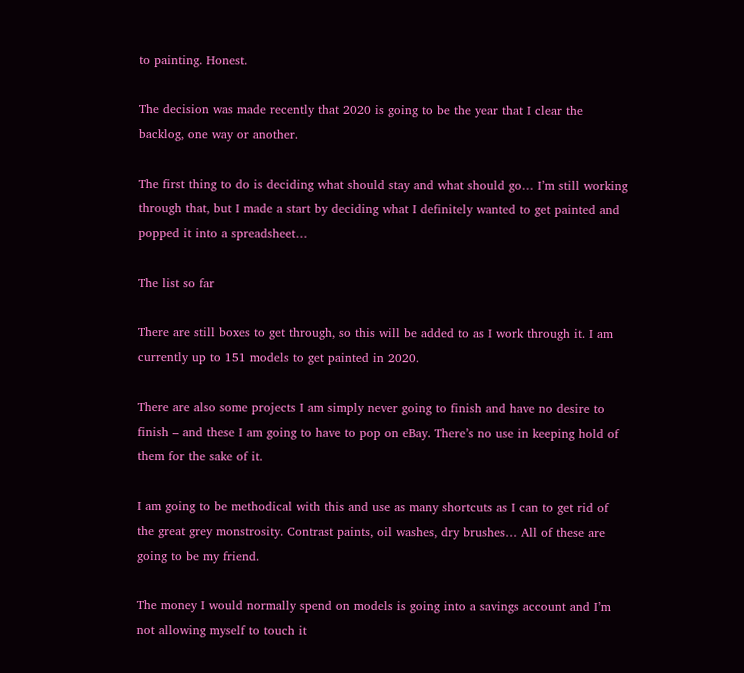to painting. Honest.

The decision was made recently that 2020 is going to be the year that I clear the backlog, one way or another.

The first thing to do is deciding what should stay and what should go… I’m still working through that, but I made a start by deciding what I definitely wanted to get painted and popped it into a spreadsheet…

The list so far

There are still boxes to get through, so this will be added to as I work through it. I am currently up to 151 models to get painted in 2020.

There are also some projects I am simply never going to finish and have no desire to finish – and these I am going to have to pop on eBay. There’s no use in keeping hold of them for the sake of it.

I am going to be methodical with this and use as many shortcuts as I can to get rid of the great grey monstrosity. Contrast paints, oil washes, dry brushes… All of these are going to be my friend.

The money I would normally spend on models is going into a savings account and I’m not allowing myself to touch it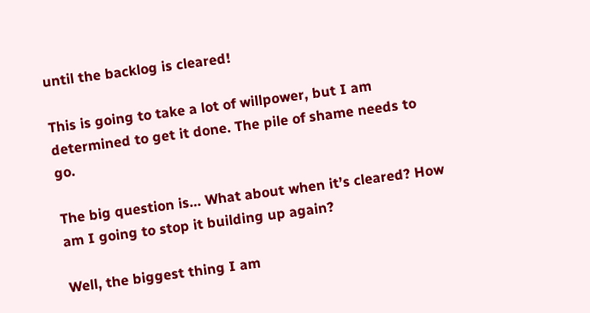until the backlog is cleared!

This is going to take a lot of willpower, but I am determined to get it done. The pile of shame needs to go.

The big question is… What about when it’s cleared? How am I going to stop it building up again?

Well, the biggest thing I am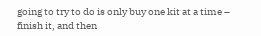going to try to do is only buy one kit at a time – finish it, and then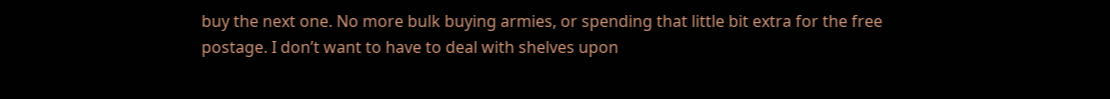buy the next one. No more bulk buying armies, or spending that little bit extra for the free postage. I don’t want to have to deal with shelves upon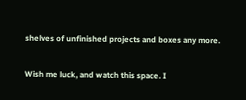shelves of unfinished projects and boxes any more.

Wish me luck, and watch this space. I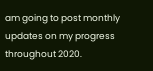am going to post monthly updates on my progress throughout 2020.